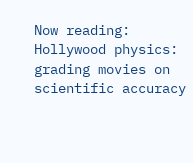Now reading: Hollywood physics: grading movies on scientific accuracy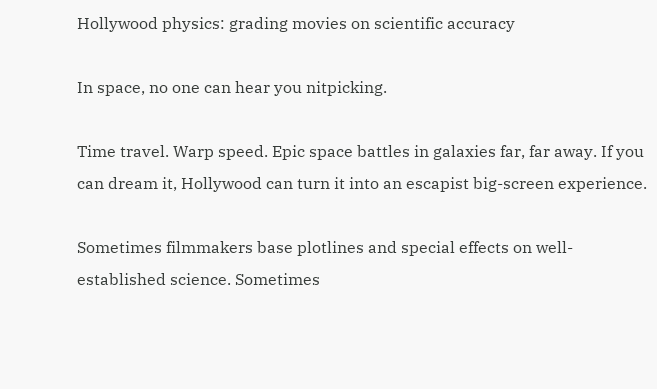Hollywood physics: grading movies on scientific accuracy

In space, no one can hear you nitpicking.

Time travel. Warp speed. Epic space battles in galaxies far, far away. If you can dream it, Hollywood can turn it into an escapist big-screen experience.

Sometimes filmmakers base plotlines and special effects on well-established science. Sometimes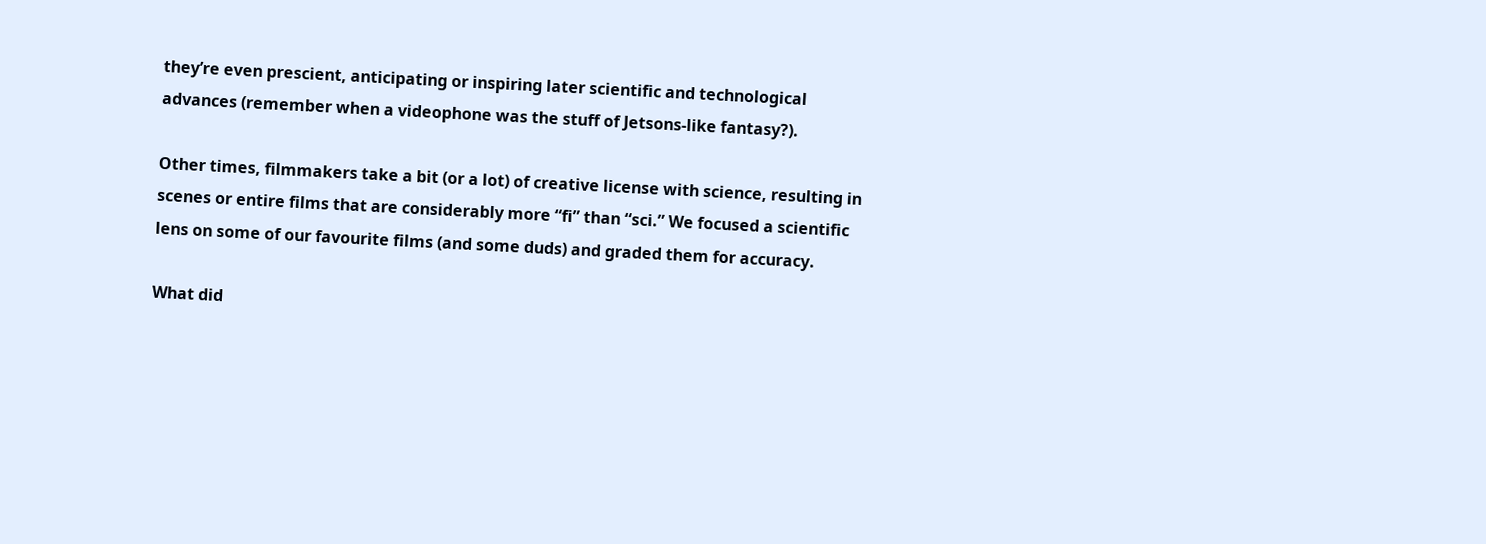they’re even prescient, anticipating or inspiring later scientific and technological advances (remember when a videophone was the stuff of Jetsons-like fantasy?).

Other times, filmmakers take a bit (or a lot) of creative license with science, resulting in scenes or entire films that are considerably more “fi” than “sci.” We focused a scientific lens on some of our favourite films (and some duds) and graded them for accuracy.

What did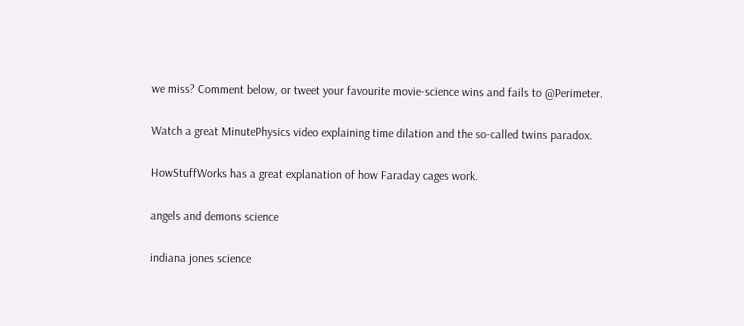we miss? Comment below, or tweet your favourite movie-science wins and fails to @Perimeter.

Watch a great MinutePhysics video explaining time dilation and the so-called twins paradox.

HowStuffWorks has a great explanation of how Faraday cages work.

angels and demons science

indiana jones science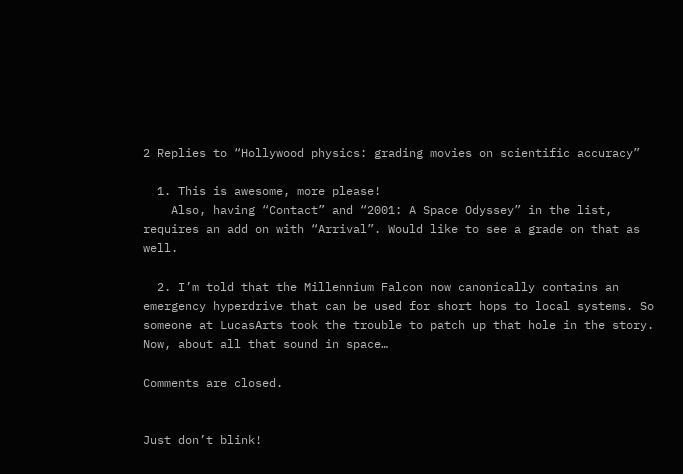2 Replies to “Hollywood physics: grading movies on scientific accuracy”

  1. This is awesome, more please!
    Also, having “Contact” and “2001: A Space Odyssey” in the list, requires an add on with “Arrival”. Would like to see a grade on that as well.

  2. I’m told that the Millennium Falcon now canonically contains an emergency hyperdrive that can be used for short hops to local systems. So someone at LucasArts took the trouble to patch up that hole in the story. Now, about all that sound in space…

Comments are closed.


Just don’t blink!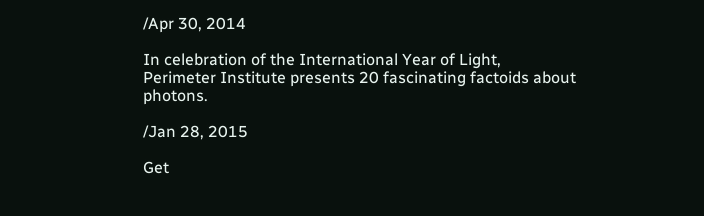/Apr 30, 2014

In celebration of the International Year of Light, Perimeter Institute presents 20 fascinating factoids about photons.

/Jan 28, 2015

Get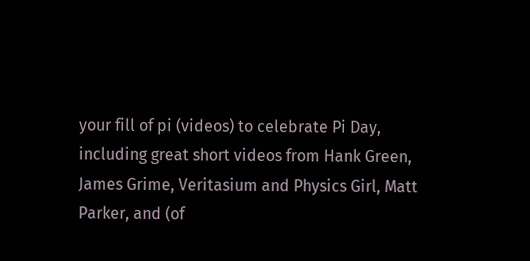your fill of pi (videos) to celebrate Pi Day, including great short videos from Hank Green, James Grime, Veritasium and Physics Girl, Matt Parker, and (of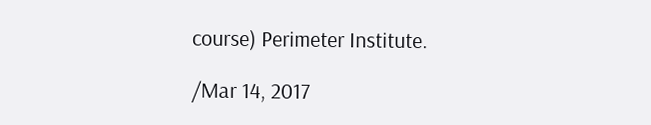course) Perimeter Institute.

/Mar 14, 2017